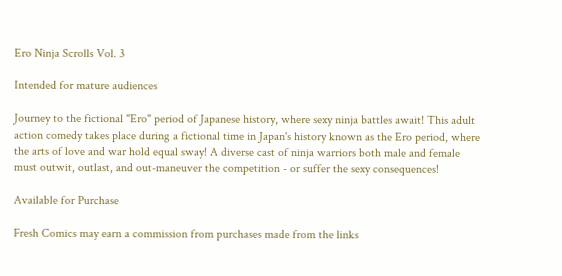Ero Ninja Scrolls Vol. 3

Intended for mature audiences

Journey to the fictional "Ero" period of Japanese history, where sexy ninja battles await! This adult action comedy takes place during a fictional time in Japan's history known as the Ero period, where the arts of love and war hold equal sway! A diverse cast of ninja warriors both male and female must outwit, outlast, and out-maneuver the competition - or suffer the sexy consequences!

Available for Purchase

Fresh Comics may earn a commission from purchases made from the links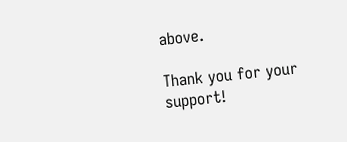above.

Thank you for your support!